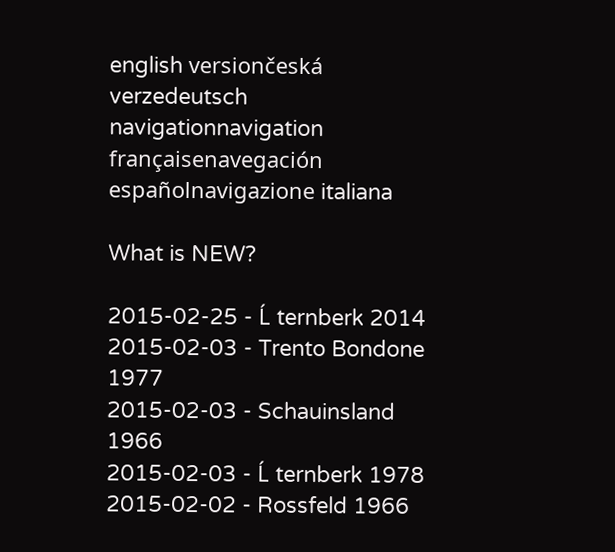english versiončeská verzedeutsch navigationnavigation françaisenavegación españolnavigazione italiana

What is NEW?

2015-02-25 - Ĺ ternberk 2014
2015-02-03 - Trento Bondone 1977
2015-02-03 - Schauinsland 1966
2015-02-03 - Ĺ ternberk 1978
2015-02-02 - Rossfeld 1966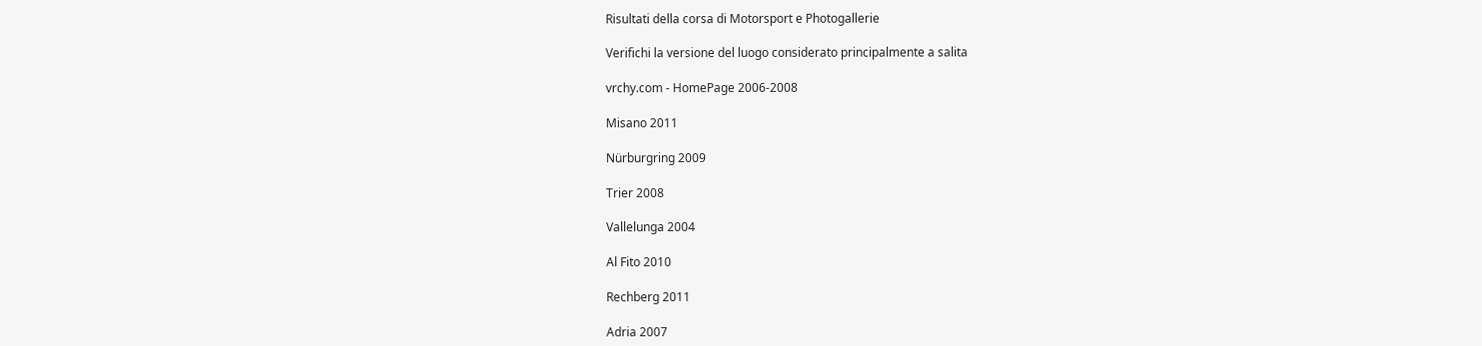Risultati della corsa di Motorsport e Photogallerie

Verifichi la versione del luogo considerato principalmente a salita

vrchy.com - HomePage 2006-2008

Misano 2011

Nürburgring 2009

Trier 2008

Vallelunga 2004

Al Fito 2010

Rechberg 2011

Adria 2007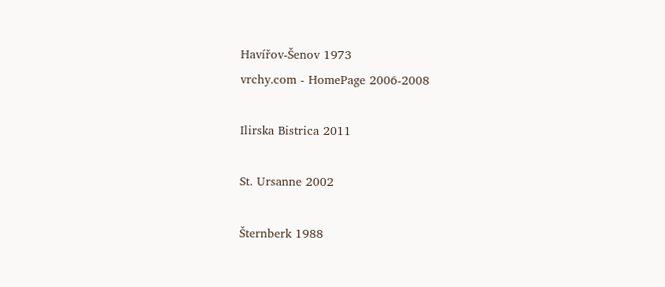Havířov-Šenov 1973
vrchy.com - HomePage 2006-2008

Ilirska Bistrica 2011

St. Ursanne 2002

Šternberk 1988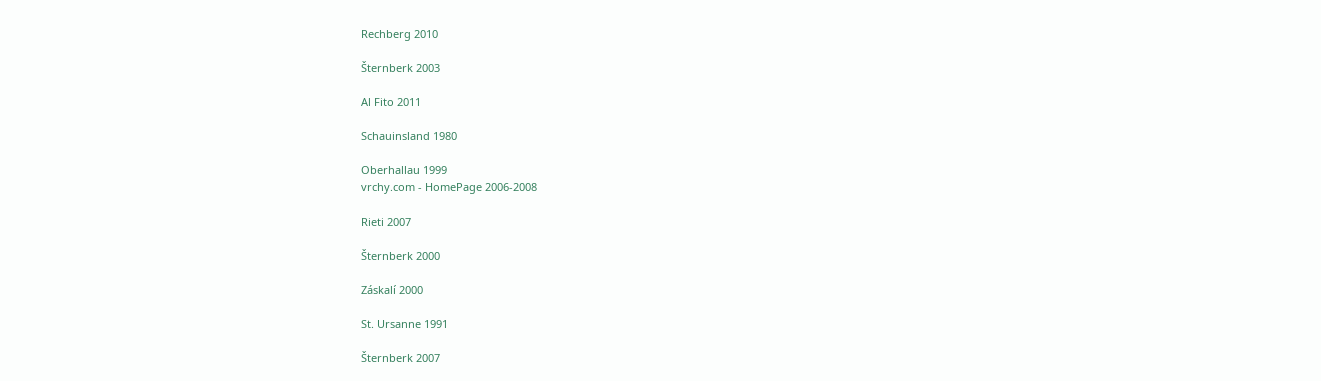Rechberg 2010

Šternberk 2003

Al Fito 2011

Schauinsland 1980

Oberhallau 1999
vrchy.com - HomePage 2006-2008

Rieti 2007

Šternberk 2000

Záskalí 2000

St. Ursanne 1991

Šternberk 2007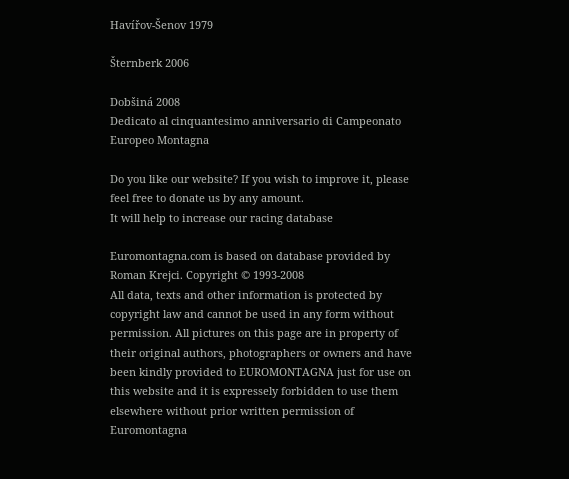Havířov-Šenov 1979

Šternberk 2006

Dobšiná 2008
Dedicato al cinquantesimo anniversario di Campeonato Europeo Montagna

Do you like our website? If you wish to improve it, please feel free to donate us by any amount.
It will help to increase our racing database

Euromontagna.com is based on database provided by Roman Krejci. Copyright © 1993-2008
All data, texts and other information is protected by copyright law and cannot be used in any form without permission. All pictures on this page are in property of their original authors, photographers or owners and have been kindly provided to EUROMONTAGNA just for use on this website and it is expressely forbidden to use them elsewhere without prior written permission of Euromontagna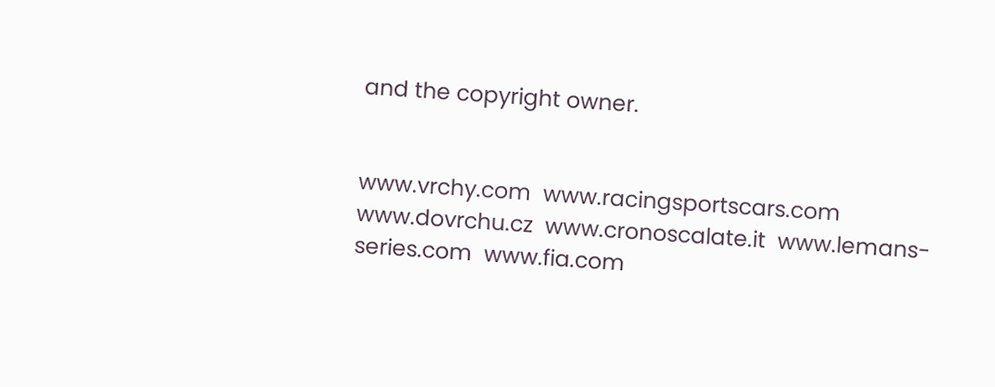and the copyright owner.


www.vrchy.com  www.racingsportscars.com  www.dovrchu.cz  www.cronoscalate.it  www.lemans-series.com  www.fia.com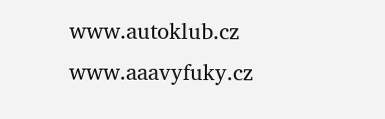www.autoklub.cz  www.aaavyfuky.cz